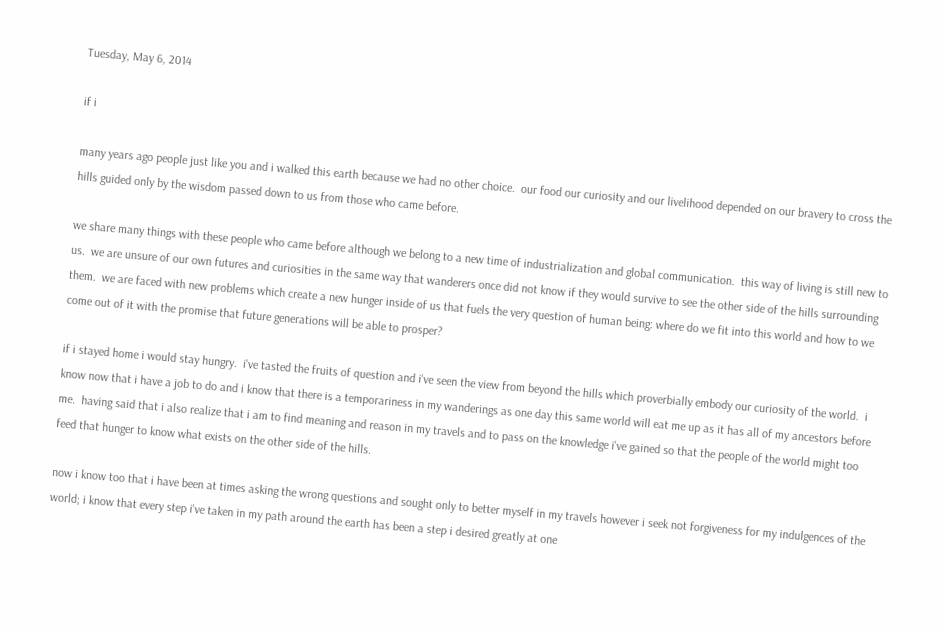Tuesday, May 6, 2014

if i

many years ago people just like you and i walked this earth because we had no other choice.  our food our curiosity and our livelihood depended on our bravery to cross the hills guided only by the wisdom passed down to us from those who came before.

we share many things with these people who came before although we belong to a new time of industrialization and global communication.  this way of living is still new to us.  we are unsure of our own futures and curiosities in the same way that wanderers once did not know if they would survive to see the other side of the hills surrounding them.  we are faced with new problems which create a new hunger inside of us that fuels the very question of human being: where do we fit into this world and how to we come out of it with the promise that future generations will be able to prosper?

if i stayed home i would stay hungry.  i've tasted the fruits of question and i've seen the view from beyond the hills which proverbially embody our curiosity of the world.  i know now that i have a job to do and i know that there is a temporariness in my wanderings as one day this same world will eat me up as it has all of my ancestors before me.  having said that i also realize that i am to find meaning and reason in my travels and to pass on the knowledge i've gained so that the people of the world might too feed that hunger to know what exists on the other side of the hills.

now i know too that i have been at times asking the wrong questions and sought only to better myself in my travels however i seek not forgiveness for my indulgences of the world; i know that every step i've taken in my path around the earth has been a step i desired greatly at one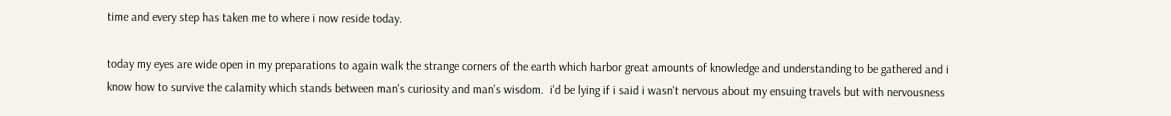time and every step has taken me to where i now reside today.

today my eyes are wide open in my preparations to again walk the strange corners of the earth which harbor great amounts of knowledge and understanding to be gathered and i know how to survive the calamity which stands between man's curiosity and man's wisdom.  i'd be lying if i said i wasn't nervous about my ensuing travels but with nervousness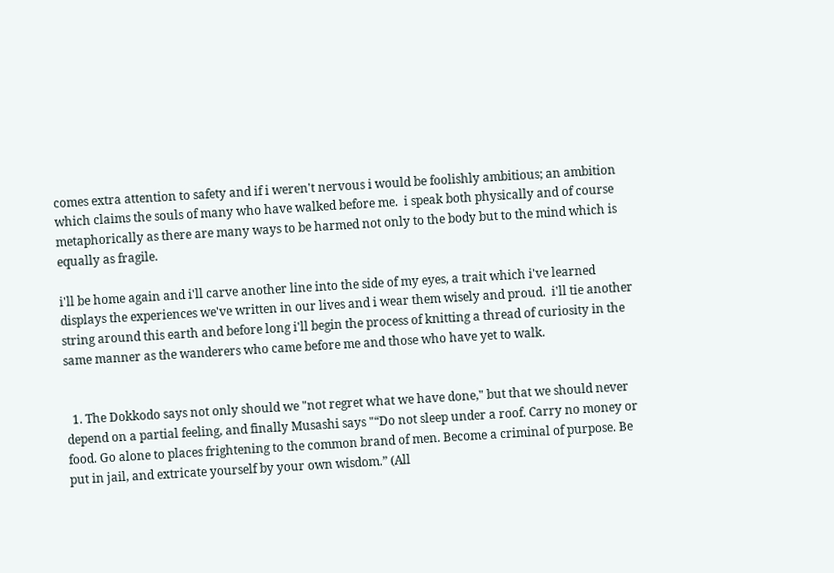comes extra attention to safety and if i weren't nervous i would be foolishly ambitious; an ambition which claims the souls of many who have walked before me.  i speak both physically and of course metaphorically as there are many ways to be harmed not only to the body but to the mind which is equally as fragile.

i'll be home again and i'll carve another line into the side of my eyes, a trait which i've learned displays the experiences we've written in our lives and i wear them wisely and proud.  i'll tie another string around this earth and before long i'll begin the process of knitting a thread of curiosity in the same manner as the wanderers who came before me and those who have yet to walk.


  1. The Dokkodo says not only should we "not regret what we have done," but that we should never depend on a partial feeling, and finally Musashi says "“Do not sleep under a roof. Carry no money or food. Go alone to places frightening to the common brand of men. Become a criminal of purpose. Be put in jail, and extricate yourself by your own wisdom.” (All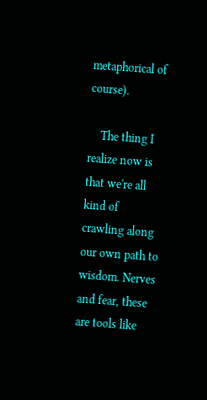metaphorical of course).

    The thing I realize now is that we're all kind of crawling along our own path to wisdom. Nerves and fear, these are tools like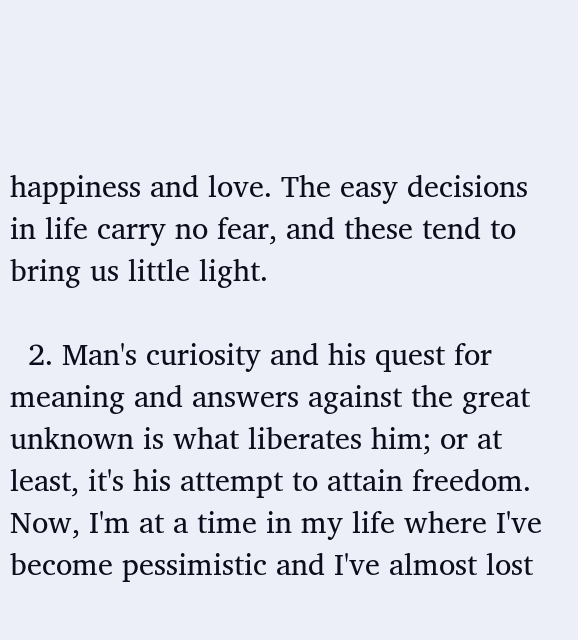happiness and love. The easy decisions in life carry no fear, and these tend to bring us little light.

  2. Man's curiosity and his quest for meaning and answers against the great unknown is what liberates him; or at least, it's his attempt to attain freedom. Now, I'm at a time in my life where I've become pessimistic and I've almost lost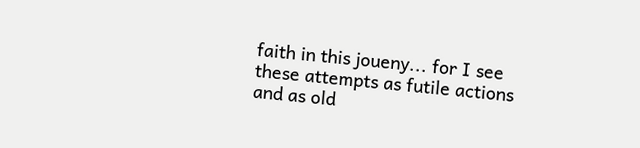faith in this joueny... for I see these attempts as futile actions and as old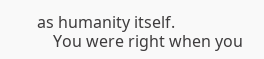as humanity itself.
    You were right when you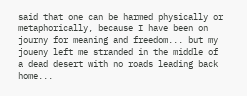said that one can be harmed physically or metaphorically, because I have been on journy for meaning and freedom... but my joueny left me stranded in the middle of a dead desert with no roads leading back home...